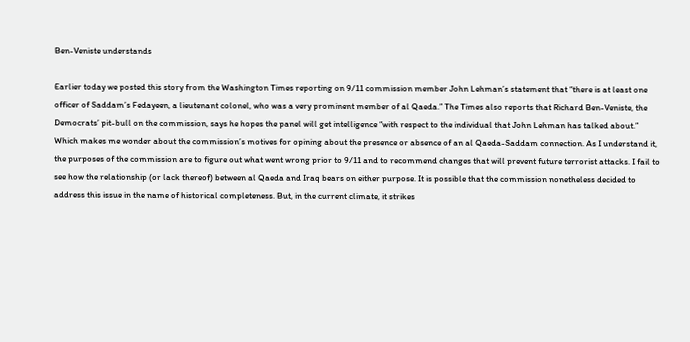Ben-Veniste understands

Earlier today we posted this story from the Washington Times reporting on 9/11 commission member John Lehman’s statement that “there is at least one officer of Saddam’s Fedayeen, a lieutenant colonel, who was a very prominent member of al Qaeda.” The Times also reports that Richard Ben-Veniste, the Democrats’ pit-bull on the commission, says he hopes the panel will get intelligence “with respect to the individual that John Lehman has talked about.”
Which makes me wonder about the commission’s motives for opining about the presence or absence of an al Qaeda-Saddam connection. As I understand it, the purposes of the commission are to figure out what went wrong prior to 9/11 and to recommend changes that will prevent future terrorist attacks. I fail to see how the relationship (or lack thereof) between al Qaeda and Iraq bears on either purpose. It is possible that the commission nonetheless decided to address this issue in the name of historical completeness. But, in the current climate, it strikes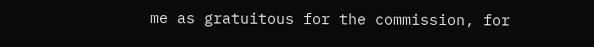me as gratuitous for the commission, for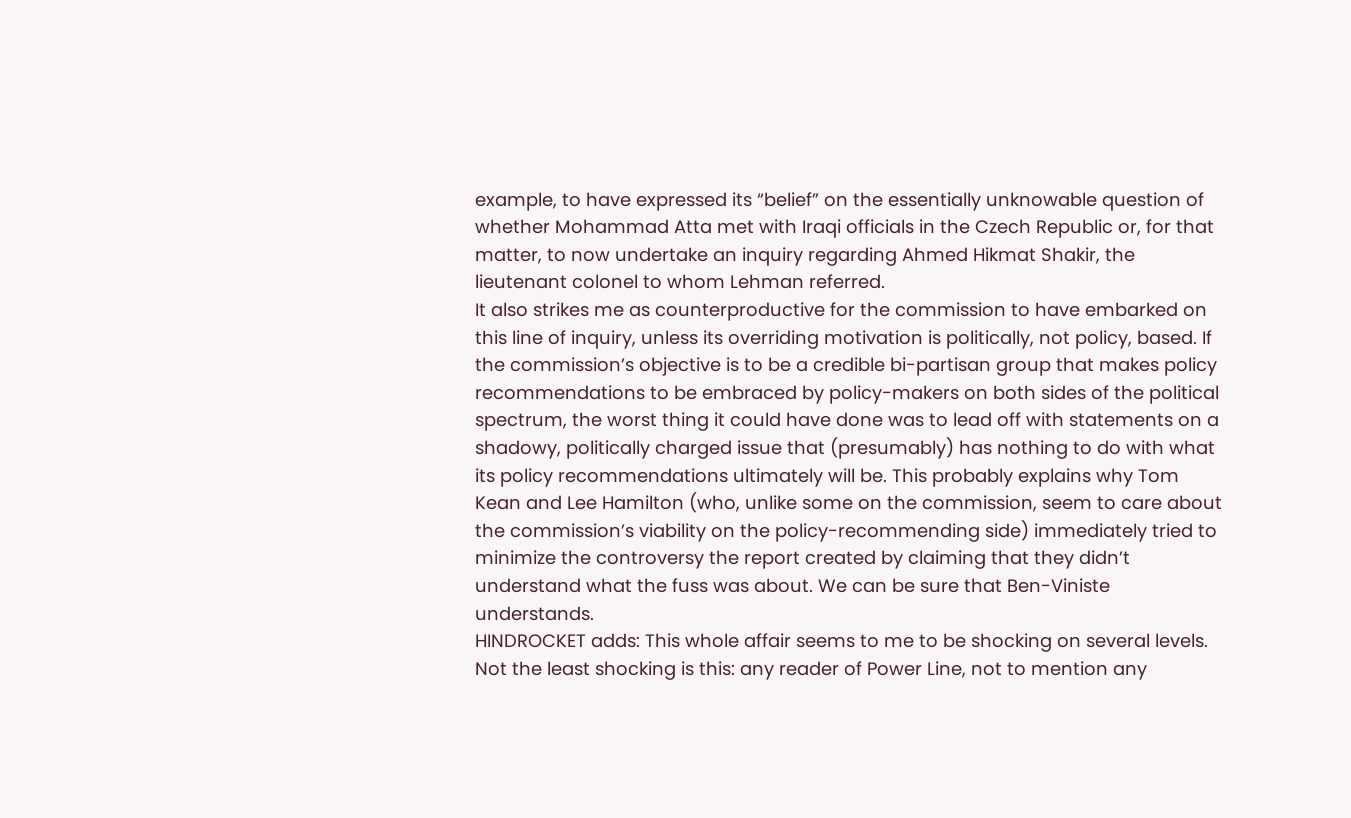example, to have expressed its “belief” on the essentially unknowable question of whether Mohammad Atta met with Iraqi officials in the Czech Republic or, for that matter, to now undertake an inquiry regarding Ahmed Hikmat Shakir, the lieutenant colonel to whom Lehman referred.
It also strikes me as counterproductive for the commission to have embarked on this line of inquiry, unless its overriding motivation is politically, not policy, based. If the commission’s objective is to be a credible bi-partisan group that makes policy recommendations to be embraced by policy-makers on both sides of the political spectrum, the worst thing it could have done was to lead off with statements on a shadowy, politically charged issue that (presumably) has nothing to do with what its policy recommendations ultimately will be. This probably explains why Tom Kean and Lee Hamilton (who, unlike some on the commission, seem to care about the commission’s viability on the policy-recommending side) immediately tried to minimize the controversy the report created by claiming that they didn’t understand what the fuss was about. We can be sure that Ben-Viniste understands.
HINDROCKET adds: This whole affair seems to me to be shocking on several levels. Not the least shocking is this: any reader of Power Line, not to mention any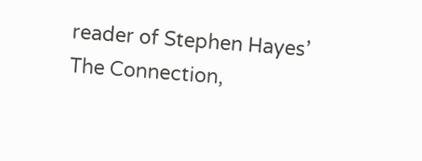reader of Stephen Hayes’ The Connection,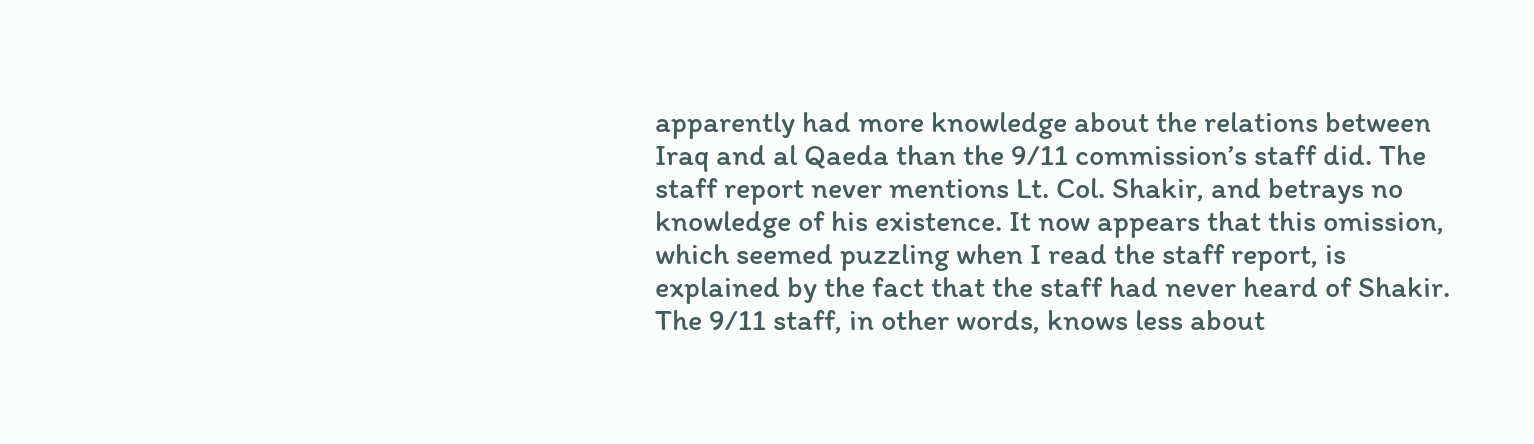apparently had more knowledge about the relations between Iraq and al Qaeda than the 9/11 commission’s staff did. The staff report never mentions Lt. Col. Shakir, and betrays no knowledge of his existence. It now appears that this omission, which seemed puzzling when I read the staff report, is explained by the fact that the staff had never heard of Shakir. The 9/11 staff, in other words, knows less about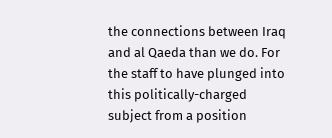the connections between Iraq and al Qaeda than we do. For the staff to have plunged into this politically-charged subject from a position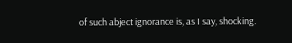of such abject ignorance is, as I say, shocking.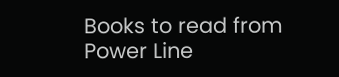Books to read from Power Line